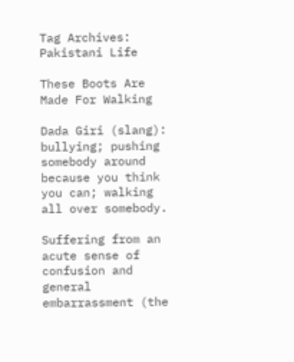Tag Archives: Pakistani Life

These Boots Are Made For Walking

Dada Giri (slang): bullying; pushing somebody around because you think you can; walking all over somebody.

Suffering from an acute sense of confusion and general embarrassment (the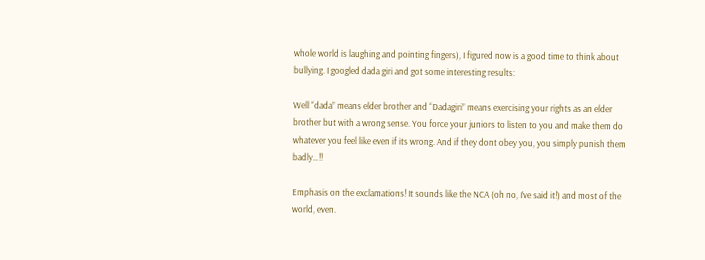whole world is laughing and pointing fingers), I figured now is a good time to think about bullying. I googled dada giri and got some interesting results:

Well “dada” means elder brother and “Dadagiri” means exercising your rights as an elder brother but with a wrong sense. You force your juniors to listen to you and make them do whatever you feel like even if its wrong. And if they dont obey you, you simply punish them badly…!!

Emphasis on the exclamations! It sounds like the NCA (oh no, I’ve said it!) and most of the world, even.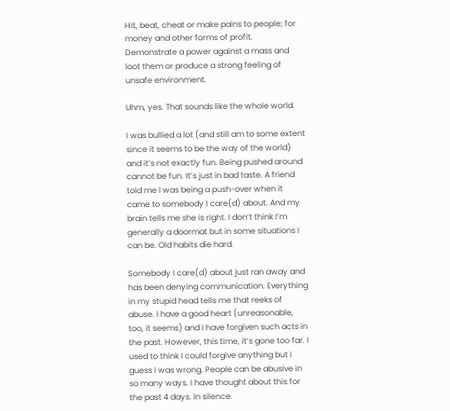Hit, beat, cheat or make pains to people; for money and other forms of profit. Demonstrate a power against a mass and loot them or produce a strong feeling of unsafe environment.

Uhm, yes. That sounds like the whole world.

I was bullied a lot (and still am to some extent since it seems to be the way of the world) and it’s not exactly fun. Being pushed around cannot be fun. It’s just in bad taste. A friend told me I was being a push-over when it came to somebody I care(d) about. And my brain tells me she is right. I don’t think I’m generally a doormat but in some situations I can be. Old habits die hard.

Somebody I care(d) about just ran away and has been denying communication. Everything in my stupid head tells me that reeks of abuse. I have a good heart (unreasonable, too, it seems) and I have forgiven such acts in the past. However, this time, it’s gone too far. I used to think I could forgive anything but I guess I was wrong. People can be abusive in so many ways. I have thought about this for the past 4 days. In silence.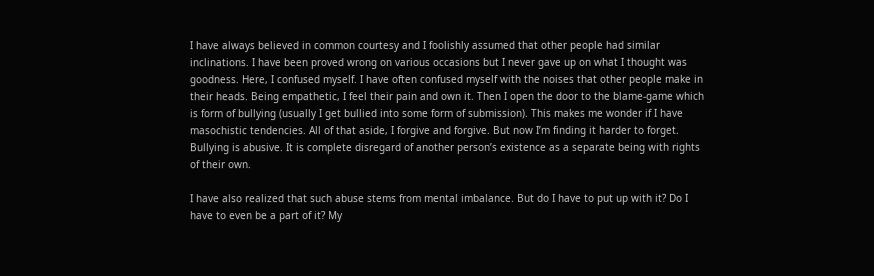I have always believed in common courtesy and I foolishly assumed that other people had similar inclinations. I have been proved wrong on various occasions but I never gave up on what I thought was goodness. Here, I confused myself. I have often confused myself with the noises that other people make in their heads. Being empathetic, I feel their pain and own it. Then I open the door to the blame-game which is form of bullying (usually I get bullied into some form of submission). This makes me wonder if I have masochistic tendencies. All of that aside, I forgive and forgive. But now I’m finding it harder to forget. Bullying is abusive. It is complete disregard of another person’s existence as a separate being with rights of their own.

I have also realized that such abuse stems from mental imbalance. But do I have to put up with it? Do I have to even be a part of it? My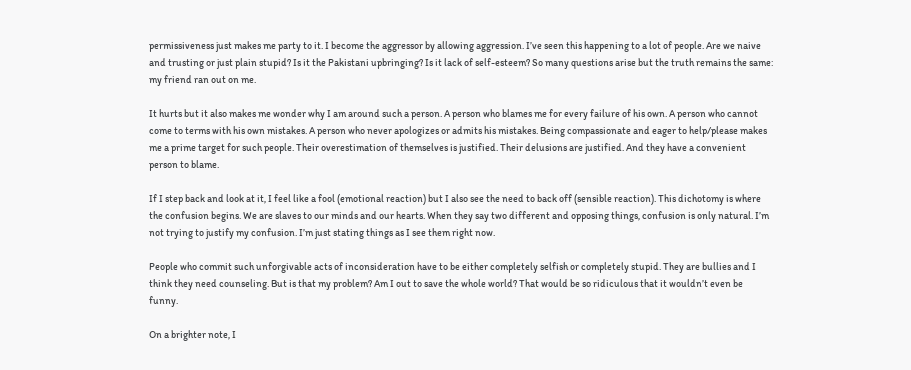permissiveness just makes me party to it. I become the aggressor by allowing aggression. I’ve seen this happening to a lot of people. Are we naive and trusting or just plain stupid? Is it the Pakistani upbringing? Is it lack of self-esteem? So many questions arise but the truth remains the same: my friend ran out on me.

It hurts but it also makes me wonder why I am around such a person. A person who blames me for every failure of his own. A person who cannot come to terms with his own mistakes. A person who never apologizes or admits his mistakes. Being compassionate and eager to help/please makes me a prime target for such people. Their overestimation of themselves is justified. Their delusions are justified. And they have a convenient person to blame.

If I step back and look at it, I feel like a fool (emotional reaction) but I also see the need to back off (sensible reaction). This dichotomy is where the confusion begins. We are slaves to our minds and our hearts. When they say two different and opposing things, confusion is only natural. I’m not trying to justify my confusion. I’m just stating things as I see them right now.

People who commit such unforgivable acts of inconsideration have to be either completely selfish or completely stupid. They are bullies and I think they need counseling. But is that my problem? Am I out to save the whole world? That would be so ridiculous that it wouldn’t even be funny.

On a brighter note, I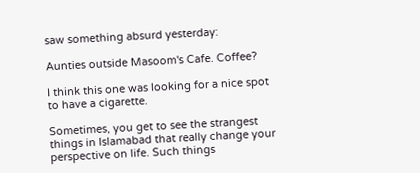saw something absurd yesterday:

Aunties outside Masoom's Cafe. Coffee?

I think this one was looking for a nice spot to have a cigarette.

Sometimes, you get to see the strangest things in Islamabad that really change your perspective on life. Such things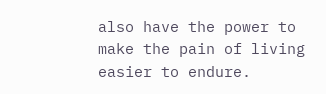also have the power to make the pain of living easier to endure.